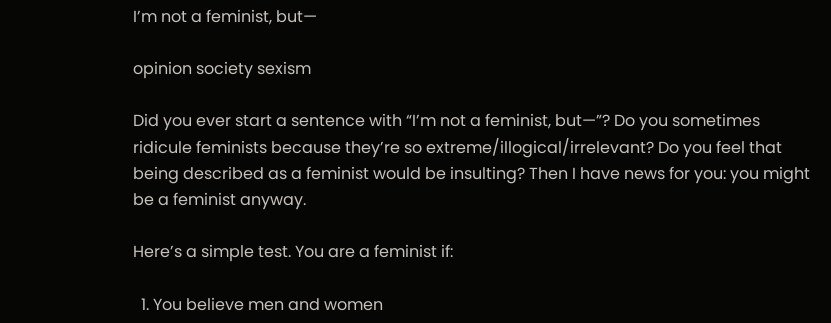I’m not a feminist, but—

opinion society sexism

Did you ever start a sentence with “I’m not a feminist, but—”? Do you sometimes ridicule feminists because they’re so extreme/illogical/irrelevant? Do you feel that being described as a feminist would be insulting? Then I have news for you: you might be a feminist anyway.

Here’s a simple test. You are a feminist if:

  1. You believe men and women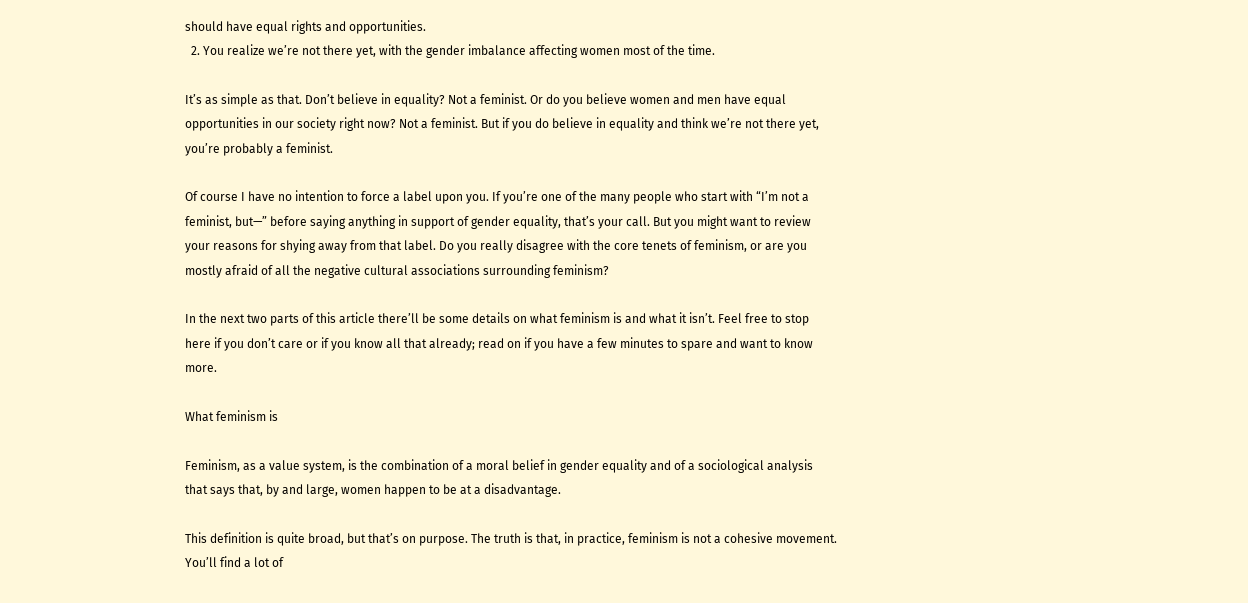should have equal rights and opportunities.
  2. You realize we’re not there yet, with the gender imbalance affecting women most of the time.

It’s as simple as that. Don’t believe in equality? Not a feminist. Or do you believe women and men have equal opportunities in our society right now? Not a feminist. But if you do believe in equality and think we’re not there yet, you’re probably a feminist.

Of course I have no intention to force a label upon you. If you’re one of the many people who start with “I’m not a feminist, but—” before saying anything in support of gender equality, that’s your call. But you might want to review your reasons for shying away from that label. Do you really disagree with the core tenets of feminism, or are you mostly afraid of all the negative cultural associations surrounding feminism?

In the next two parts of this article there’ll be some details on what feminism is and what it isn’t. Feel free to stop here if you don’t care or if you know all that already; read on if you have a few minutes to spare and want to know more.

What feminism is

Feminism, as a value system, is the combination of a moral belief in gender equality and of a sociological analysis that says that, by and large, women happen to be at a disadvantage.

This definition is quite broad, but that’s on purpose. The truth is that, in practice, feminism is not a cohesive movement. You’ll find a lot of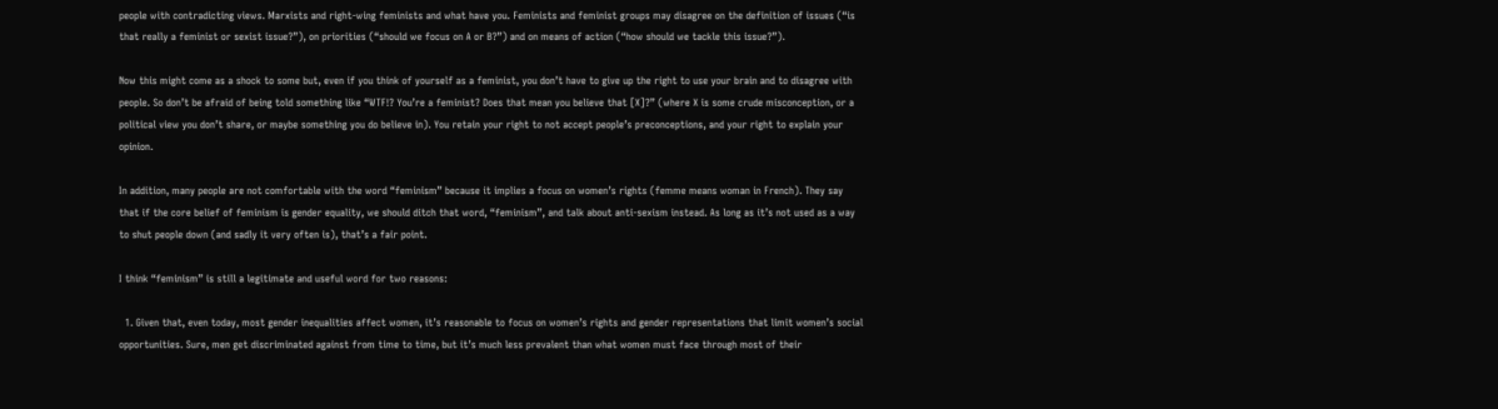people with contradicting views. Marxists and right-wing feminists and what have you. Feminists and feminist groups may disagree on the definition of issues (“is that really a feminist or sexist issue?”), on priorities (“should we focus on A or B?”) and on means of action (“how should we tackle this issue?”).

Now this might come as a shock to some but, even if you think of yourself as a feminist, you don’t have to give up the right to use your brain and to disagree with people. So don’t be afraid of being told something like “WTF!? You’re a feminist? Does that mean you believe that [X]?” (where X is some crude misconception, or a political view you don’t share, or maybe something you do believe in). You retain your right to not accept people’s preconceptions, and your right to explain your opinion.

In addition, many people are not comfortable with the word “feminism” because it implies a focus on women’s rights (femme means woman in French). They say that if the core belief of feminism is gender equality, we should ditch that word, “feminism”, and talk about anti-sexism instead. As long as it’s not used as a way to shut people down (and sadly it very often is), that’s a fair point.

I think “feminism” is still a legitimate and useful word for two reasons:

  1. Given that, even today, most gender inequalities affect women, it’s reasonable to focus on women’s rights and gender representations that limit women’s social opportunities. Sure, men get discriminated against from time to time, but it’s much less prevalent than what women must face through most of their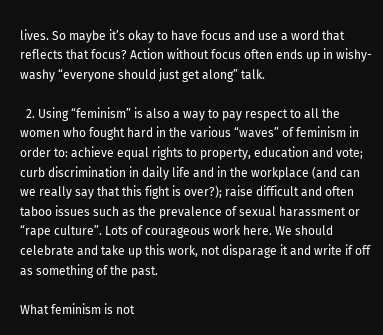lives. So maybe it’s okay to have focus and use a word that reflects that focus? Action without focus often ends up in wishy-washy “everyone should just get along” talk.

  2. Using “feminism” is also a way to pay respect to all the women who fought hard in the various “waves” of feminism in order to: achieve equal rights to property, education and vote; curb discrimination in daily life and in the workplace (and can we really say that this fight is over?); raise difficult and often taboo issues such as the prevalence of sexual harassment or “rape culture”. Lots of courageous work here. We should celebrate and take up this work, not disparage it and write if off as something of the past.

What feminism is not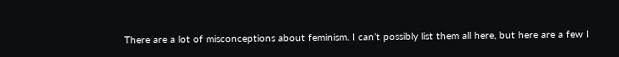There are a lot of misconceptions about feminism. I can’t possibly list them all here, but here are a few I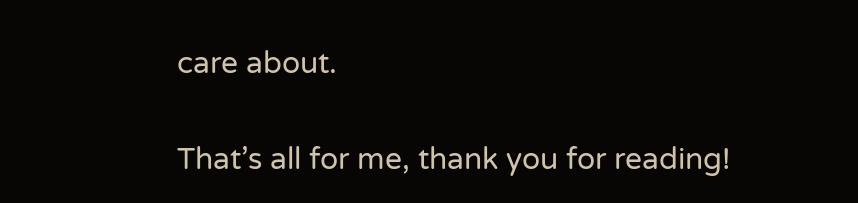care about.

That’s all for me, thank you for reading!